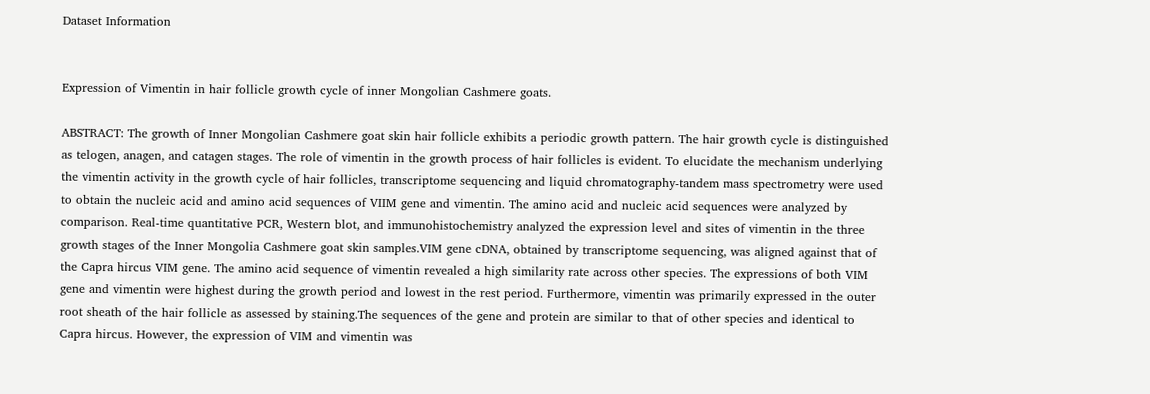Dataset Information


Expression of Vimentin in hair follicle growth cycle of inner Mongolian Cashmere goats.

ABSTRACT: The growth of Inner Mongolian Cashmere goat skin hair follicle exhibits a periodic growth pattern. The hair growth cycle is distinguished as telogen, anagen, and catagen stages. The role of vimentin in the growth process of hair follicles is evident. To elucidate the mechanism underlying the vimentin activity in the growth cycle of hair follicles, transcriptome sequencing and liquid chromatography-tandem mass spectrometry were used to obtain the nucleic acid and amino acid sequences of VIIM gene and vimentin. The amino acid and nucleic acid sequences were analyzed by comparison. Real-time quantitative PCR, Western blot, and immunohistochemistry analyzed the expression level and sites of vimentin in the three growth stages of the Inner Mongolia Cashmere goat skin samples.VIM gene cDNA, obtained by transcriptome sequencing, was aligned against that of the Capra hircus VIM gene. The amino acid sequence of vimentin revealed a high similarity rate across other species. The expressions of both VIM gene and vimentin were highest during the growth period and lowest in the rest period. Furthermore, vimentin was primarily expressed in the outer root sheath of the hair follicle as assessed by staining.The sequences of the gene and protein are similar to that of other species and identical to Capra hircus. However, the expression of VIM and vimentin was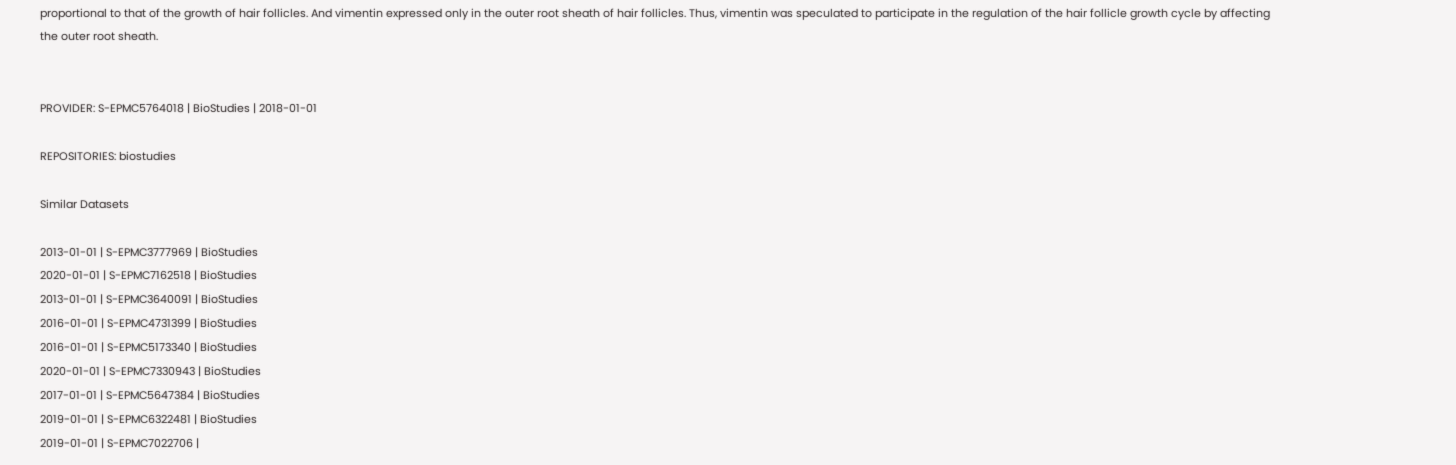proportional to that of the growth of hair follicles. And vimentin expressed only in the outer root sheath of hair follicles. Thus, vimentin was speculated to participate in the regulation of the hair follicle growth cycle by affecting the outer root sheath.


PROVIDER: S-EPMC5764018 | BioStudies | 2018-01-01

REPOSITORIES: biostudies

Similar Datasets

2013-01-01 | S-EPMC3777969 | BioStudies
2020-01-01 | S-EPMC7162518 | BioStudies
2013-01-01 | S-EPMC3640091 | BioStudies
2016-01-01 | S-EPMC4731399 | BioStudies
2016-01-01 | S-EPMC5173340 | BioStudies
2020-01-01 | S-EPMC7330943 | BioStudies
2017-01-01 | S-EPMC5647384 | BioStudies
2019-01-01 | S-EPMC6322481 | BioStudies
2019-01-01 | S-EPMC7022706 |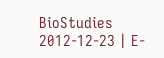BioStudies
2012-12-23 | E-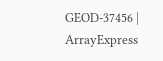GEOD-37456 | ArrayExpress